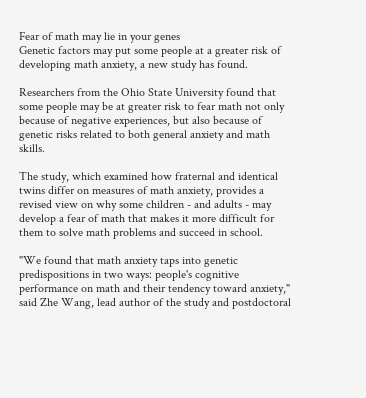Fear of math may lie in your genes
Genetic factors may put some people at a greater risk of developing math anxiety, a new study has found.

Researchers from the Ohio State University found that some people may be at greater risk to fear math not only because of negative experiences, but also because of genetic risks related to both general anxiety and math skills.

The study, which examined how fraternal and identical twins differ on measures of math anxiety, provides a revised view on why some children - and adults - may develop a fear of math that makes it more difficult for them to solve math problems and succeed in school.

"We found that math anxiety taps into genetic predispositions in two ways: people's cognitive performance on math and their tendency toward anxiety," said Zhe Wang, lead author of the study and postdoctoral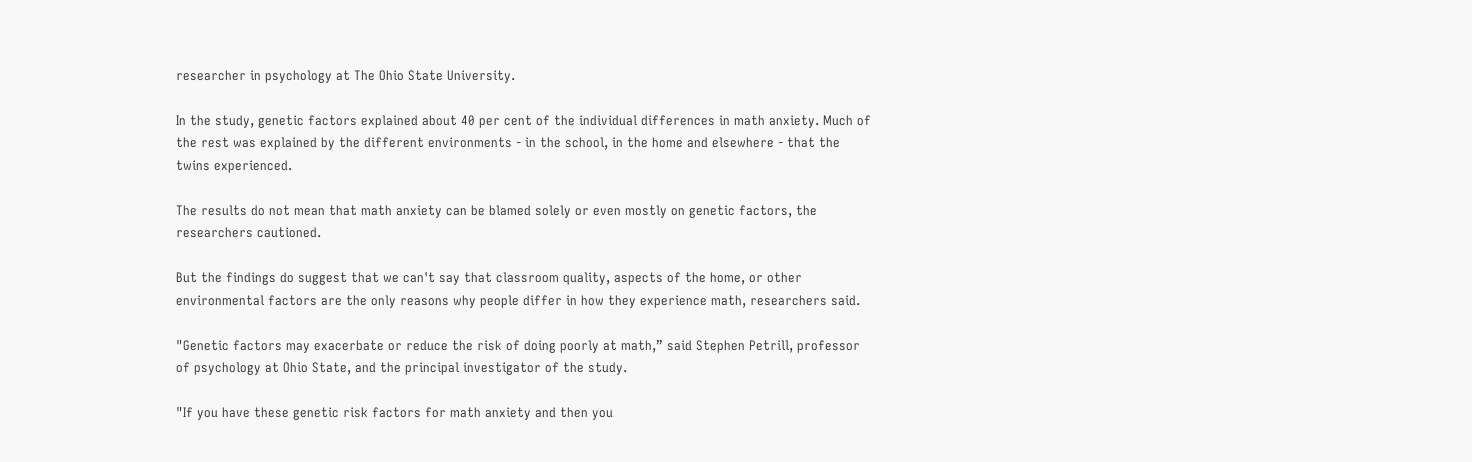researcher in psychology at The Ohio State University.

In the study, genetic factors explained about 40 per cent of the individual differences in math anxiety. Much of the rest was explained by the different environments - in the school, in the home and elsewhere - that the twins experienced.

The results do not mean that math anxiety can be blamed solely or even mostly on genetic factors, the researchers cautioned.

But the findings do suggest that we can't say that classroom quality, aspects of the home, or other environmental factors are the only reasons why people differ in how they experience math, researchers said.

"Genetic factors may exacerbate or reduce the risk of doing poorly at math,” said Stephen Petrill, professor of psychology at Ohio State, and the principal investigator of the study.

"If you have these genetic risk factors for math anxiety and then you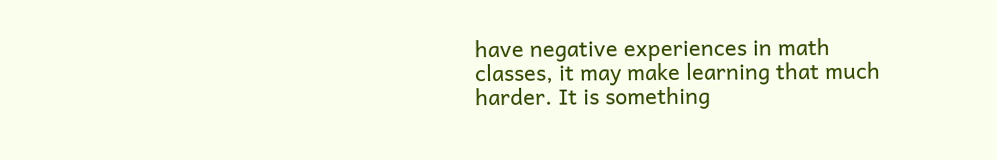have negative experiences in math classes, it may make learning that much harder. It is something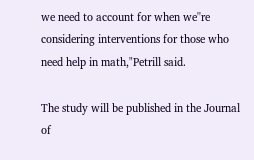we need to account for when we''re considering interventions for those who need help in math,"Petrill said.

The study will be published in the Journal of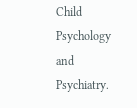Child Psychology and Psychiatry.